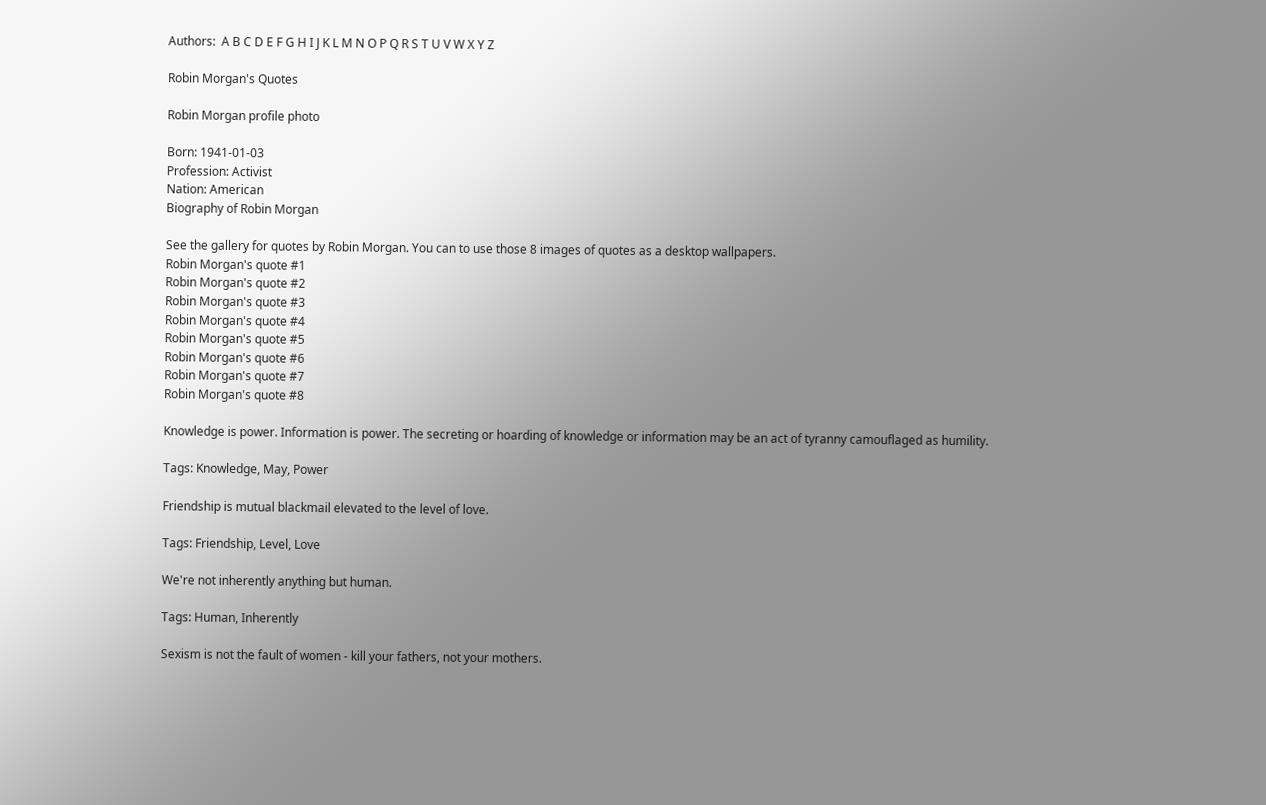Authors:  A B C D E F G H I J K L M N O P Q R S T U V W X Y Z

Robin Morgan's Quotes

Robin Morgan profile photo

Born: 1941-01-03
Profession: Activist
Nation: American
Biography of Robin Morgan

See the gallery for quotes by Robin Morgan. You can to use those 8 images of quotes as a desktop wallpapers.
Robin Morgan's quote #1
Robin Morgan's quote #2
Robin Morgan's quote #3
Robin Morgan's quote #4
Robin Morgan's quote #5
Robin Morgan's quote #6
Robin Morgan's quote #7
Robin Morgan's quote #8

Knowledge is power. Information is power. The secreting or hoarding of knowledge or information may be an act of tyranny camouflaged as humility.

Tags: Knowledge, May, Power

Friendship is mutual blackmail elevated to the level of love.

Tags: Friendship, Level, Love

We're not inherently anything but human.

Tags: Human, Inherently

Sexism is not the fault of women - kill your fathers, not your mothers.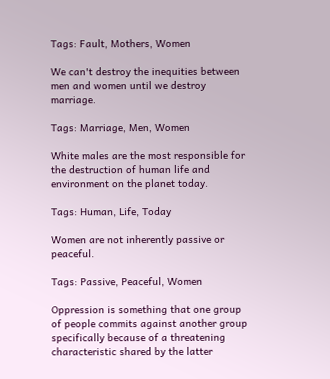Tags: Fault, Mothers, Women

We can't destroy the inequities between men and women until we destroy marriage.

Tags: Marriage, Men, Women

White males are the most responsible for the destruction of human life and environment on the planet today.

Tags: Human, Life, Today

Women are not inherently passive or peaceful.

Tags: Passive, Peaceful, Women

Oppression is something that one group of people commits against another group specifically because of a threatening characteristic shared by the latter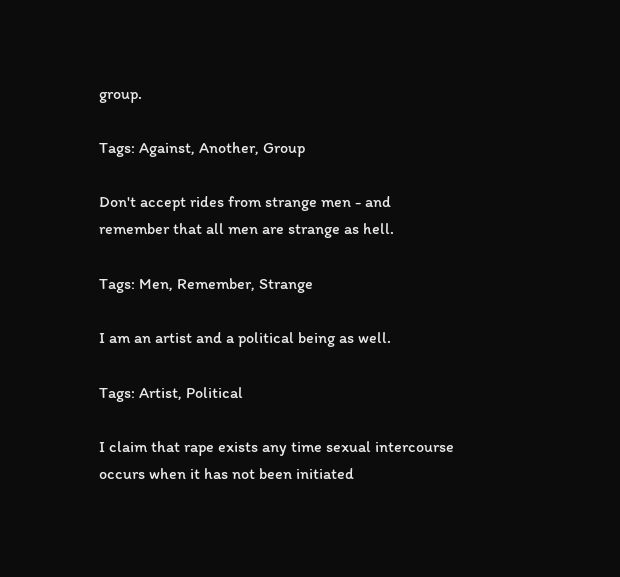group.

Tags: Against, Another, Group

Don't accept rides from strange men - and remember that all men are strange as hell.

Tags: Men, Remember, Strange

I am an artist and a political being as well.

Tags: Artist, Political

I claim that rape exists any time sexual intercourse occurs when it has not been initiated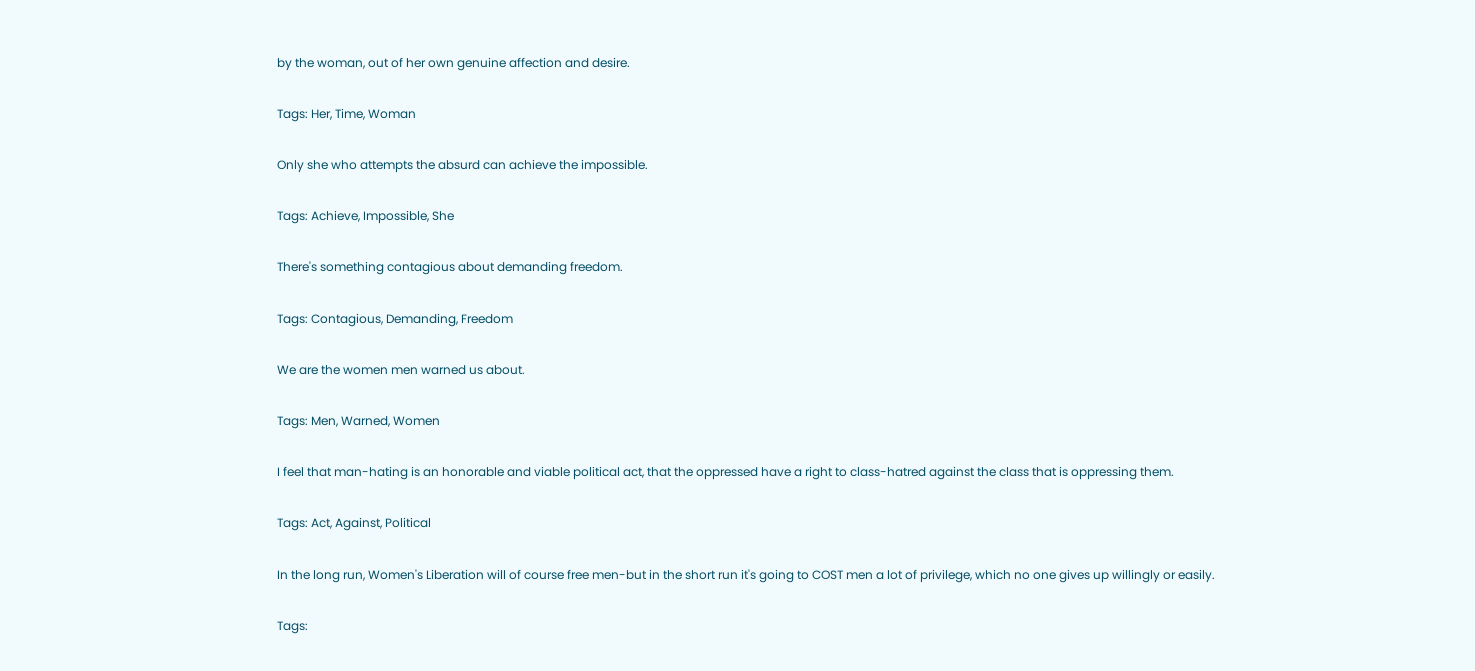by the woman, out of her own genuine affection and desire.

Tags: Her, Time, Woman

Only she who attempts the absurd can achieve the impossible.

Tags: Achieve, Impossible, She

There's something contagious about demanding freedom.

Tags: Contagious, Demanding, Freedom

We are the women men warned us about.

Tags: Men, Warned, Women

I feel that man-hating is an honorable and viable political act, that the oppressed have a right to class-hatred against the class that is oppressing them.

Tags: Act, Against, Political

In the long run, Women's Liberation will of course free men-but in the short run it's going to COST men a lot of privilege, which no one gives up willingly or easily.

Tags: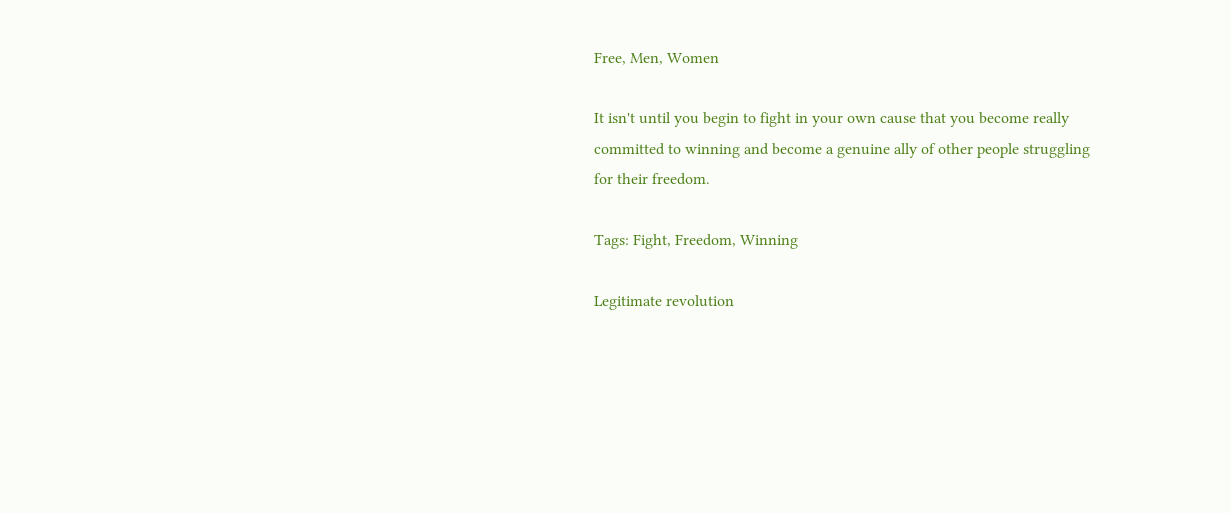Free, Men, Women

It isn't until you begin to fight in your own cause that you become really committed to winning and become a genuine ally of other people struggling for their freedom.

Tags: Fight, Freedom, Winning

Legitimate revolution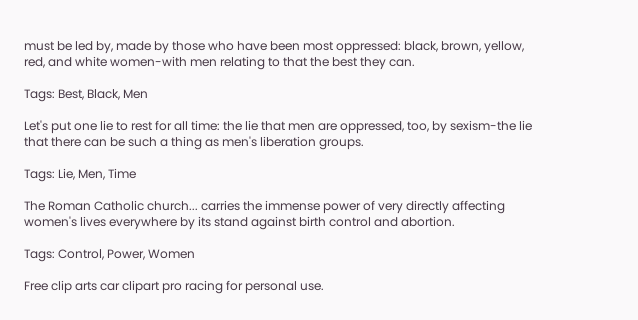must be led by, made by those who have been most oppressed: black, brown, yellow, red, and white women-with men relating to that the best they can.

Tags: Best, Black, Men

Let's put one lie to rest for all time: the lie that men are oppressed, too, by sexism-the lie that there can be such a thing as men's liberation groups.

Tags: Lie, Men, Time

The Roman Catholic church... carries the immense power of very directly affecting women's lives everywhere by its stand against birth control and abortion.

Tags: Control, Power, Women

Free clip arts car clipart pro racing for personal use.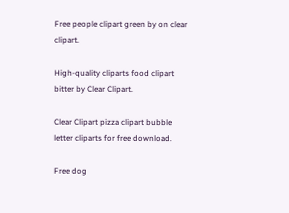Free people clipart green by on clear clipart.

High-quality cliparts food clipart bitter by Clear Clipart.

Clear Clipart pizza clipart bubble letter cliparts for free download.

Free dog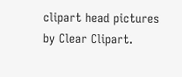clipart head pictures by Clear Clipart.